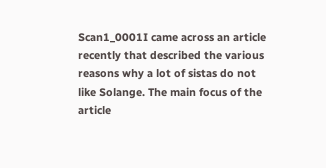Scan1_0001I came across an article recently that described the various reasons why a lot of sistas do not like Solange. The main focus of the article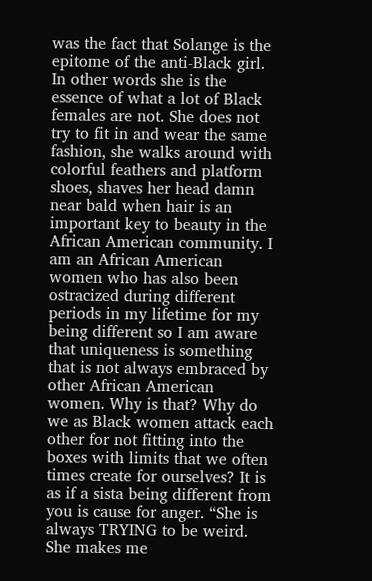was the fact that Solange is the epitome of the anti-Black girl. In other words she is the essence of what a lot of Black females are not. She does not try to fit in and wear the same fashion, she walks around with colorful feathers and platform shoes, shaves her head damn near bald when hair is an important key to beauty in the African American community. I am an African American women who has also been ostracized during different periods in my lifetime for my being different so I am aware that uniqueness is something that is not always embraced by other African American women. Why is that? Why do we as Black women attack each other for not fitting into the boxes with limits that we often times create for ourselves? It is as if a sista being different from you is cause for anger. “She is always TRYING to be weird. She makes me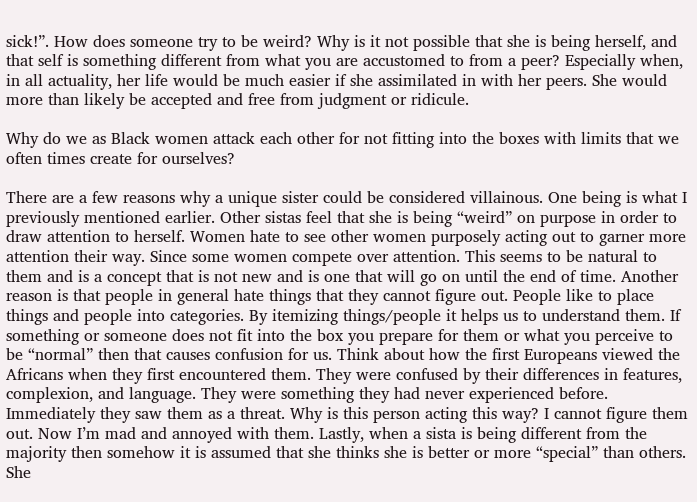sick!”. How does someone try to be weird? Why is it not possible that she is being herself, and that self is something different from what you are accustomed to from a peer? Especially when, in all actuality, her life would be much easier if she assimilated in with her peers. She would more than likely be accepted and free from judgment or ridicule.

Why do we as Black women attack each other for not fitting into the boxes with limits that we often times create for ourselves?

There are a few reasons why a unique sister could be considered villainous. One being is what I previously mentioned earlier. Other sistas feel that she is being “weird” on purpose in order to draw attention to herself. Women hate to see other women purposely acting out to garner more attention their way. Since some women compete over attention. This seems to be natural to them and is a concept that is not new and is one that will go on until the end of time. Another reason is that people in general hate things that they cannot figure out. People like to place things and people into categories. By itemizing things/people it helps us to understand them. If something or someone does not fit into the box you prepare for them or what you perceive to be “normal” then that causes confusion for us. Think about how the first Europeans viewed the Africans when they first encountered them. They were confused by their differences in features, complexion, and language. They were something they had never experienced before. Immediately they saw them as a threat. Why is this person acting this way? I cannot figure them out. Now I’m mad and annoyed with them. Lastly, when a sista is being different from the majority then somehow it is assumed that she thinks she is better or more “special” than others. She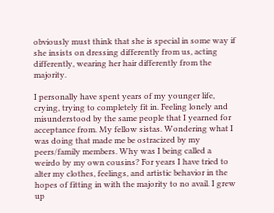obviously must think that she is special in some way if she insists on dressing differently from us, acting differently, wearing her hair differently from the majority.

I personally have spent years of my younger life, crying, trying to completely fit in. Feeling lonely and misunderstood by the same people that I yearned for acceptance from. My fellow sistas. Wondering what I was doing that made me be ostracized by my peers/family members. Why was I being called a weirdo by my own cousins? For years I have tried to alter my clothes, feelings, and artistic behavior in the hopes of fitting in with the majority to no avail. I grew up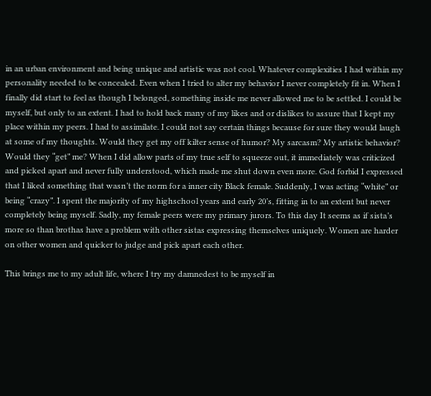in an urban environment and being unique and artistic was not cool. Whatever complexities I had within my personality needed to be concealed. Even when I tried to alter my behavior I never completely fit in. When I finally did start to feel as though I belonged, something inside me never allowed me to be settled. I could be myself, but only to an extent. I had to hold back many of my likes and or dislikes to assure that I kept my place within my peers. I had to assimilate. I could not say certain things because for sure they would laugh at some of my thoughts. Would they get my off kilter sense of humor? My sarcasm? My artistic behavior? Would they “get” me? When I did allow parts of my true self to squeeze out, it immediately was criticized and picked apart and never fully understood, which made me shut down even more. God forbid I expressed that I liked something that wasn’t the norm for a inner city Black female. Suddenly, I was acting “white” or being “crazy”. I spent the majority of my highschool years and early 20’s, fitting in to an extent but never completely being myself. Sadly, my female peers were my primary jurors. To this day It seems as if sista’s more so than brothas have a problem with other sistas expressing themselves uniquely. Women are harder on other women and quicker to judge and pick apart each other.

This brings me to my adult life, where I try my damnedest to be myself in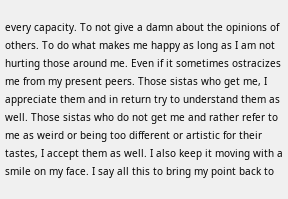every capacity. To not give a damn about the opinions of others. To do what makes me happy as long as I am not hurting those around me. Even if it sometimes ostracizes me from my present peers. Those sistas who get me, I appreciate them and in return try to understand them as well. Those sistas who do not get me and rather refer to me as weird or being too different or artistic for their tastes, I accept them as well. I also keep it moving with a smile on my face. I say all this to bring my point back to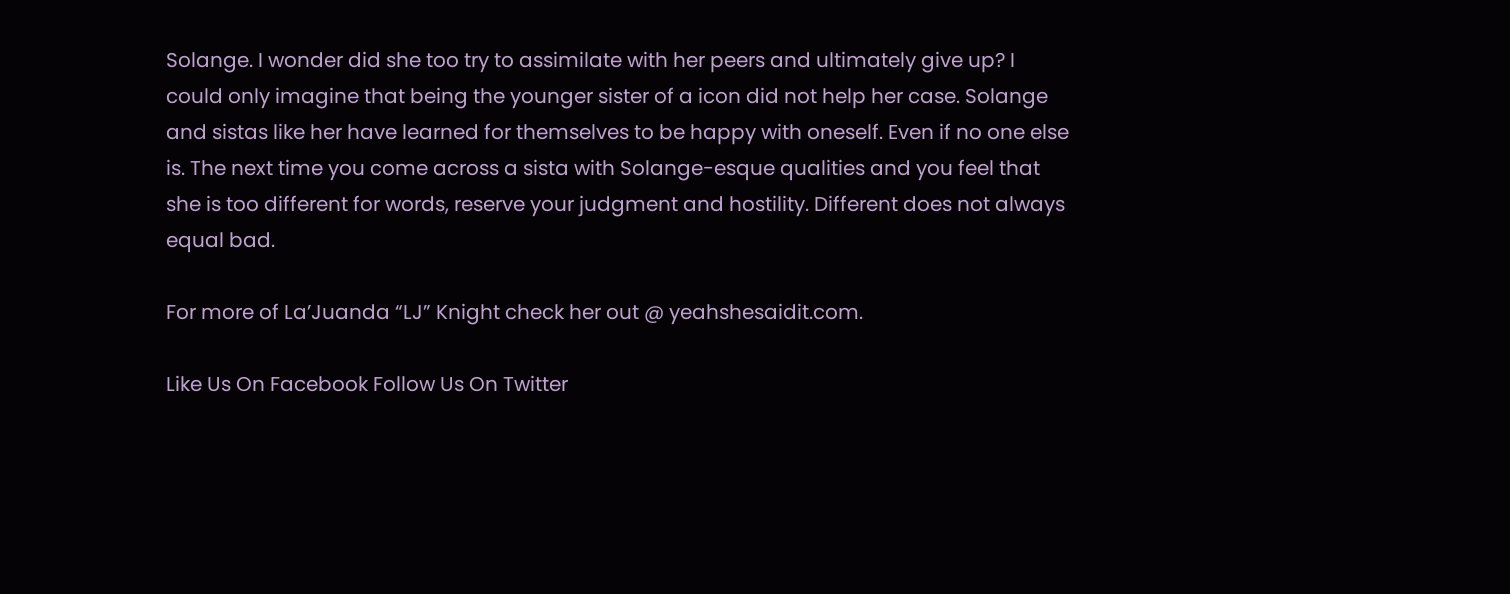Solange. I wonder did she too try to assimilate with her peers and ultimately give up? I could only imagine that being the younger sister of a icon did not help her case. Solange and sistas like her have learned for themselves to be happy with oneself. Even if no one else is. The next time you come across a sista with Solange-esque qualities and you feel that she is too different for words, reserve your judgment and hostility. Different does not always equal bad.

For more of La’Juanda “LJ” Knight check her out @ yeahshesaidit.com.

Like Us On Facebook Follow Us On Twitter